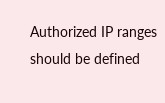Authorized IP ranges should be defined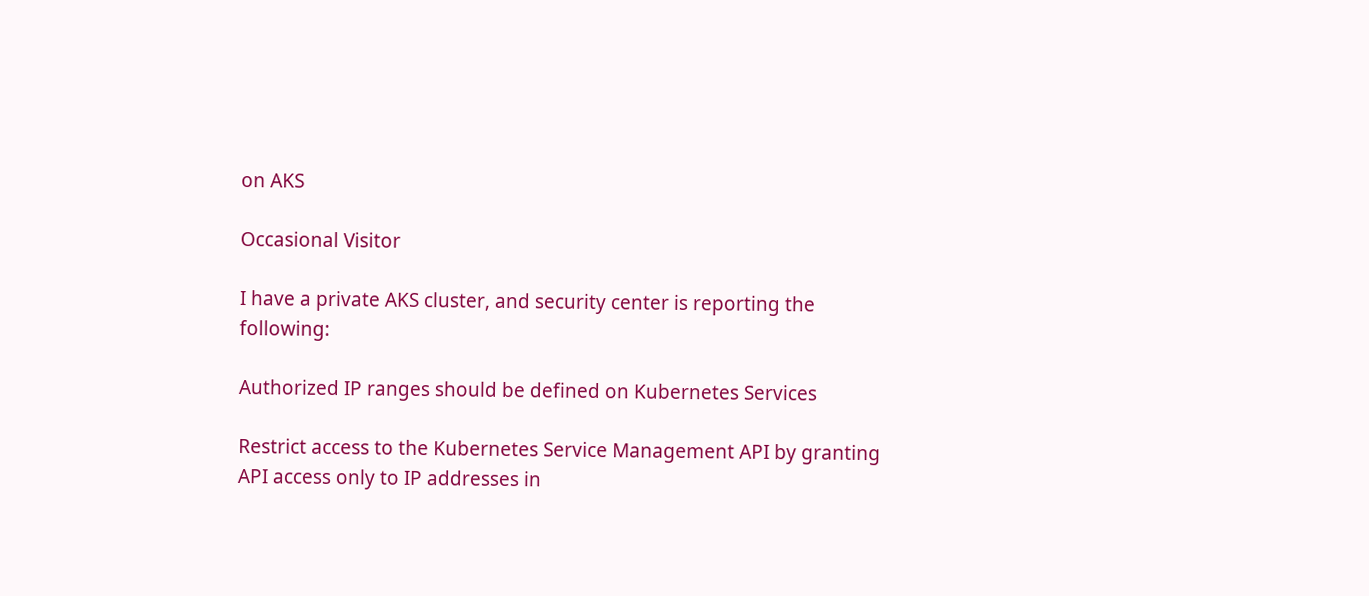on AKS

Occasional Visitor

I have a private AKS cluster, and security center is reporting the following:

Authorized IP ranges should be defined on Kubernetes Services

Restrict access to the Kubernetes Service Management API by granting API access only to IP addresses in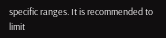specific ranges. It is recommended to limit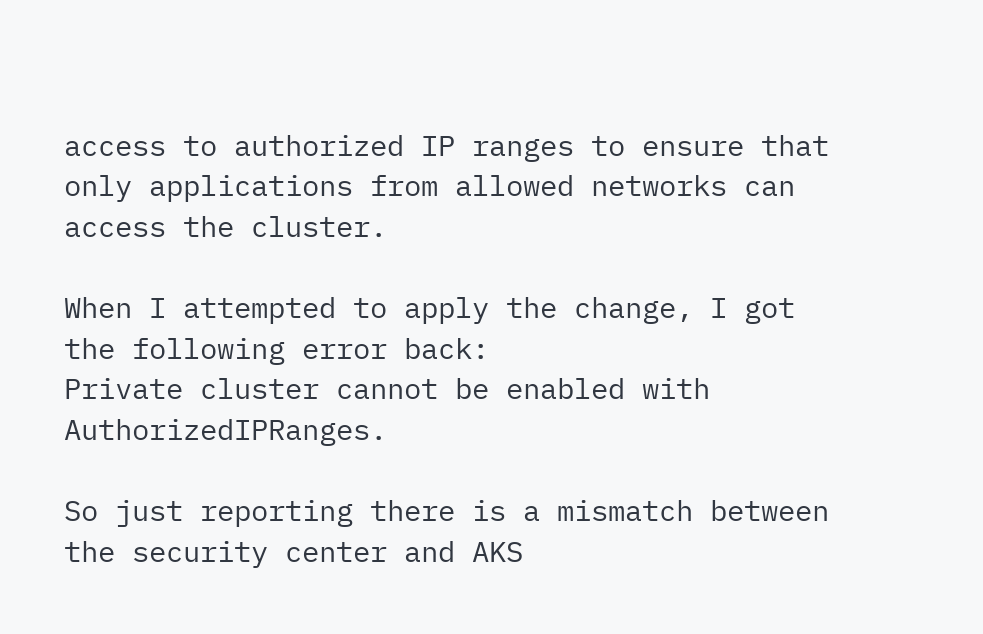access to authorized IP ranges to ensure that only applications from allowed networks can access the cluster.

When I attempted to apply the change, I got the following error back:
Private cluster cannot be enabled with AuthorizedIPRanges.

So just reporting there is a mismatch between the security center and AKS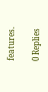features.

0 Replies